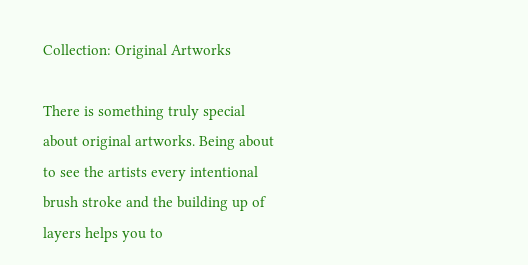Collection: Original Artworks

There is something truly special about original artworks. Being about to see the artists every intentional brush stroke and the building up of layers helps you to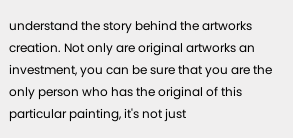understand the story behind the artworks creation. Not only are original artworks an investment, you can be sure that you are the only person who has the original of this particular painting, it's not just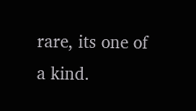rare, its one of a kind.